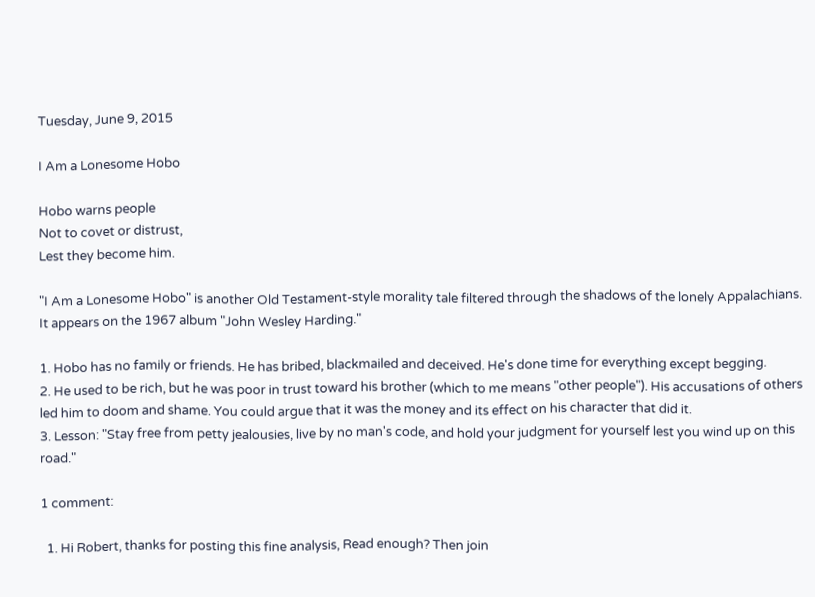Tuesday, June 9, 2015

I Am a Lonesome Hobo

Hobo warns people
Not to covet or distrust,
Lest they become him.

"I Am a Lonesome Hobo" is another Old Testament-style morality tale filtered through the shadows of the lonely Appalachians. It appears on the 1967 album "John Wesley Harding."

1. Hobo has no family or friends. He has bribed, blackmailed and deceived. He's done time for everything except begging.
2. He used to be rich, but he was poor in trust toward his brother (which to me means "other people"). His accusations of others led him to doom and shame. You could argue that it was the money and its effect on his character that did it.
3. Lesson: "Stay free from petty jealousies, live by no man's code, and hold your judgment for yourself lest you wind up on this road."

1 comment:

  1. Hi Robert, thanks for posting this fine analysis, Read enough? Then join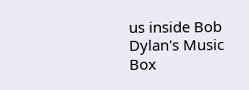us inside Bob Dylan's Music Box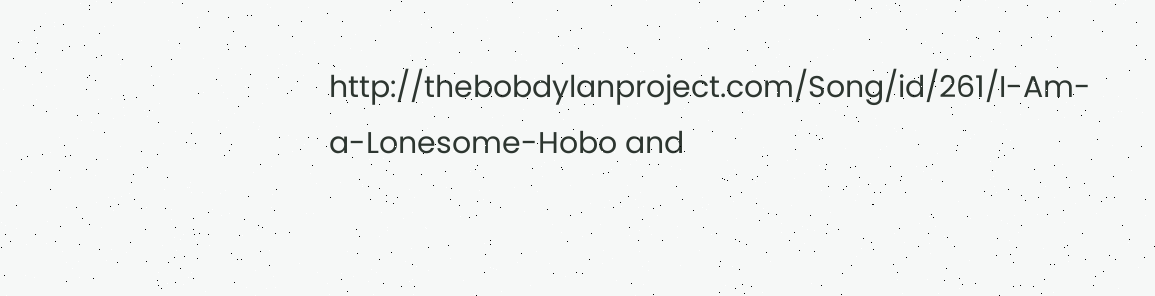http://thebobdylanproject.com/Song/id/261/I-Am-a-Lonesome-Hobo and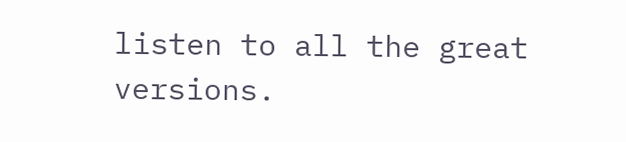listen to all the great versions.